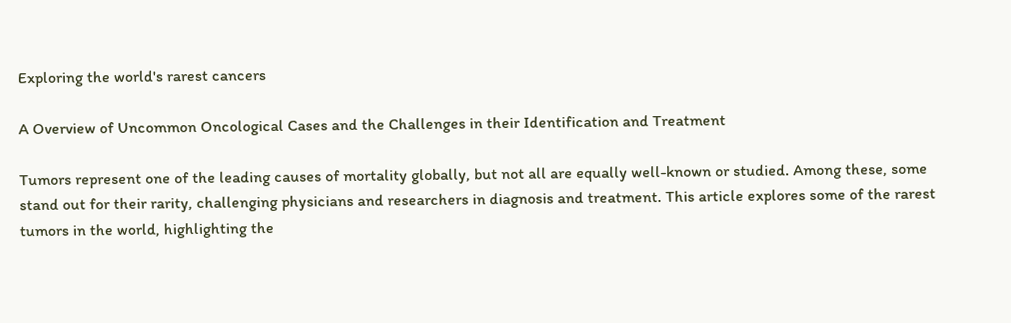Exploring the world's rarest cancers

A Overview of Uncommon Oncological Cases and the Challenges in their Identification and Treatment

Tumors represent one of the leading causes of mortality globally, but not all are equally well-known or studied. Among these, some stand out for their rarity, challenging physicians and researchers in diagnosis and treatment. This article explores some of the rarest tumors in the world, highlighting the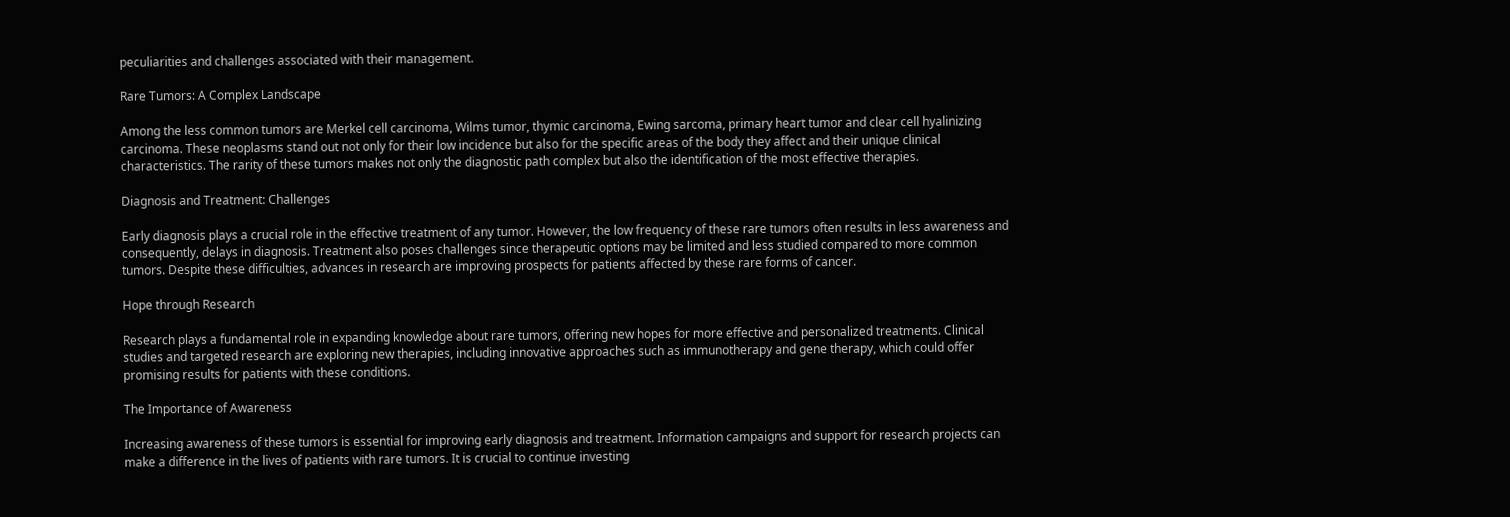peculiarities and challenges associated with their management.

Rare Tumors: A Complex Landscape

Among the less common tumors are Merkel cell carcinoma, Wilms tumor, thymic carcinoma, Ewing sarcoma, primary heart tumor and clear cell hyalinizing carcinoma. These neoplasms stand out not only for their low incidence but also for the specific areas of the body they affect and their unique clinical characteristics. The rarity of these tumors makes not only the diagnostic path complex but also the identification of the most effective therapies.

Diagnosis and Treatment: Challenges

Early diagnosis plays a crucial role in the effective treatment of any tumor. However, the low frequency of these rare tumors often results in less awareness and consequently, delays in diagnosis. Treatment also poses challenges since therapeutic options may be limited and less studied compared to more common tumors. Despite these difficulties, advances in research are improving prospects for patients affected by these rare forms of cancer.

Hope through Research

Research plays a fundamental role in expanding knowledge about rare tumors, offering new hopes for more effective and personalized treatments. Clinical studies and targeted research are exploring new therapies, including innovative approaches such as immunotherapy and gene therapy, which could offer promising results for patients with these conditions.

The Importance of Awareness

Increasing awareness of these tumors is essential for improving early diagnosis and treatment. Information campaigns and support for research projects can make a difference in the lives of patients with rare tumors. It is crucial to continue investing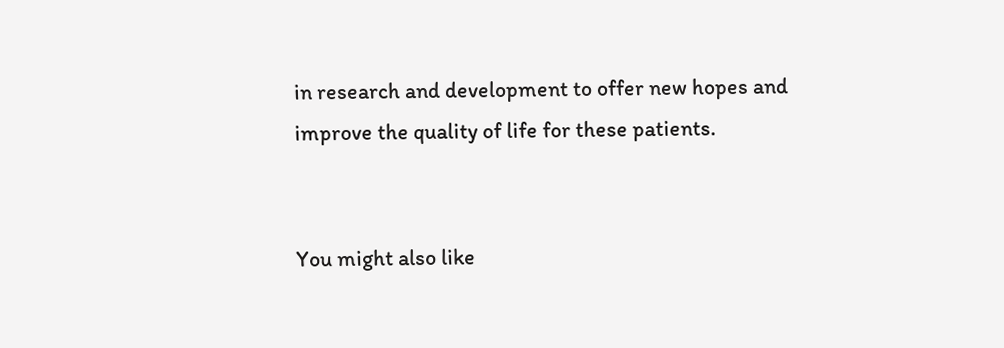in research and development to offer new hopes and improve the quality of life for these patients.


You might also like